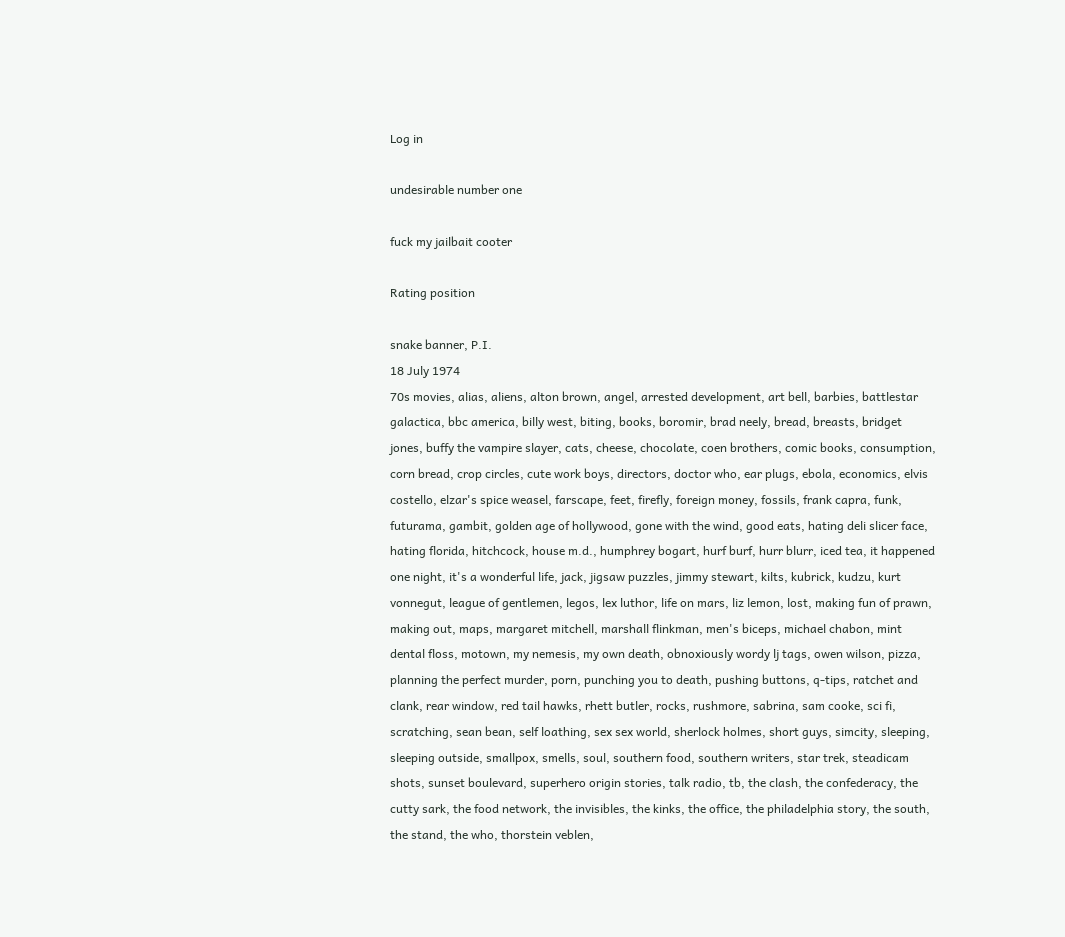Log in

undesirable number one

fuck my jailbait cooter

Rating position

snake banner, P.I.
18 July 1974
70s movies, alias, aliens, alton brown, angel, arrested development, art bell, barbies, battlestar galactica, bbc america, billy west, biting, books, boromir, brad neely, bread, breasts, bridget jones, buffy the vampire slayer, cats, cheese, chocolate, coen brothers, comic books, consumption, corn bread, crop circles, cute work boys, directors, doctor who, ear plugs, ebola, economics, elvis costello, elzar's spice weasel, farscape, feet, firefly, foreign money, fossils, frank capra, funk, futurama, gambit, golden age of hollywood, gone with the wind, good eats, hating deli slicer face, hating florida, hitchcock, house m.d., humphrey bogart, hurf burf, hurr blurr, iced tea, it happened one night, it's a wonderful life, jack, jigsaw puzzles, jimmy stewart, kilts, kubrick, kudzu, kurt vonnegut, league of gentlemen, legos, lex luthor, life on mars, liz lemon, lost, making fun of prawn, making out, maps, margaret mitchell, marshall flinkman, men's biceps, michael chabon, mint dental floss, motown, my nemesis, my own death, obnoxiously wordy lj tags, owen wilson, pizza, planning the perfect murder, porn, punching you to death, pushing buttons, q-tips, ratchet and clank, rear window, red tail hawks, rhett butler, rocks, rushmore, sabrina, sam cooke, sci fi, scratching, sean bean, self loathing, sex sex world, sherlock holmes, short guys, simcity, sleeping, sleeping outside, smallpox, smells, soul, southern food, southern writers, star trek, steadicam shots, sunset boulevard, superhero origin stories, talk radio, tb, the clash, the confederacy, the cutty sark, the food network, the invisibles, the kinks, the office, the philadelphia story, the south, the stand, the who, thorstein veblen,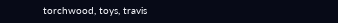torchwood, toys, travis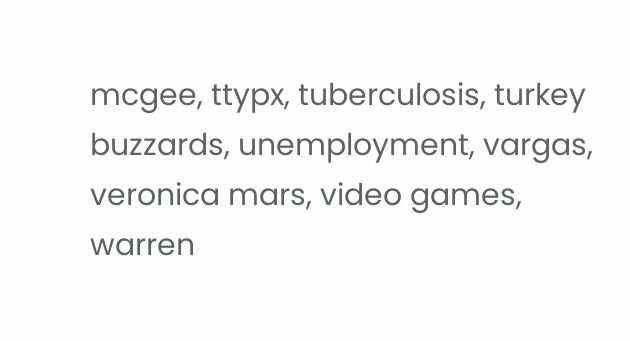mcgee, ttypx, tuberculosis, turkey buzzards, unemployment, vargas, veronica mars, video games, warren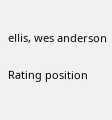ellis, wes anderson

Rating position